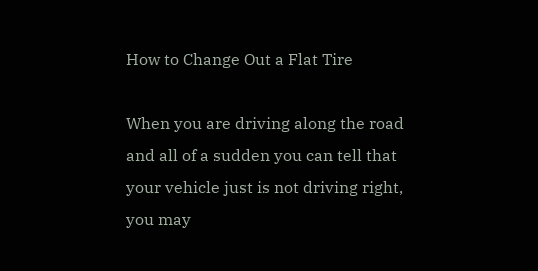How to Change Out a Flat Tire

When you are driving along the road and all of a sudden you can tell that your vehicle just is not driving right, you may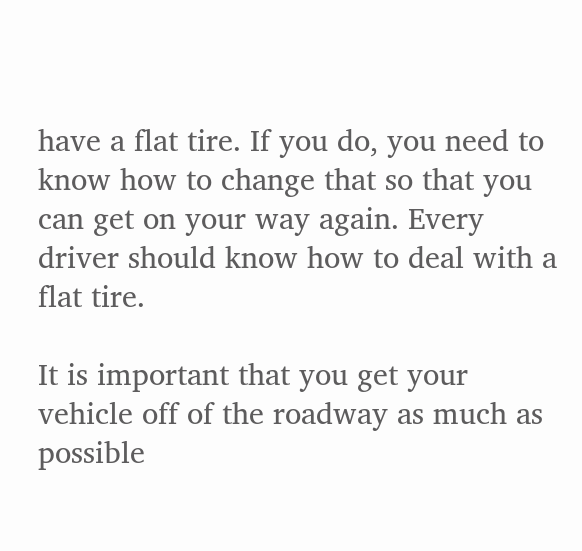have a flat tire. If you do, you need to know how to change that so that you can get on your way again. Every driver should know how to deal with a flat tire.

It is important that you get your vehicle off of the roadway as much as possible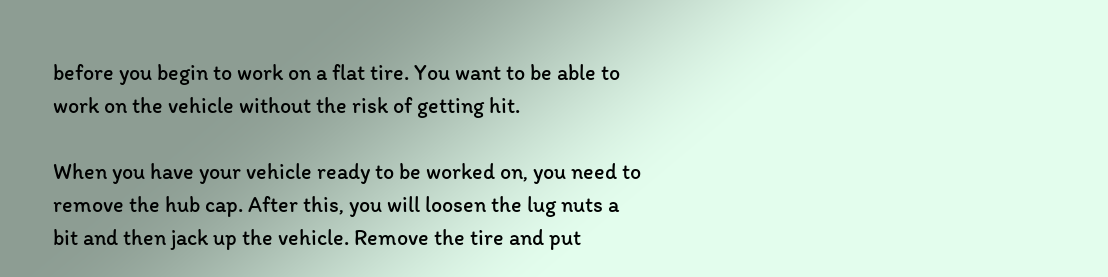before you begin to work on a flat tire. You want to be able to work on the vehicle without the risk of getting hit.

When you have your vehicle ready to be worked on, you need to remove the hub cap. After this, you will loosen the lug nuts a bit and then jack up the vehicle. Remove the tire and put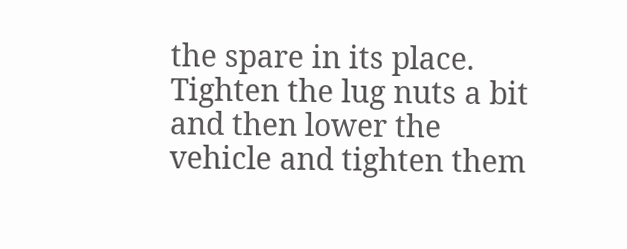the spare in its place. Tighten the lug nuts a bit and then lower the vehicle and tighten them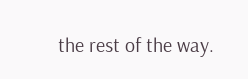the rest of the way.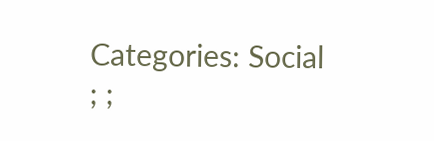Categories: Social
; ;